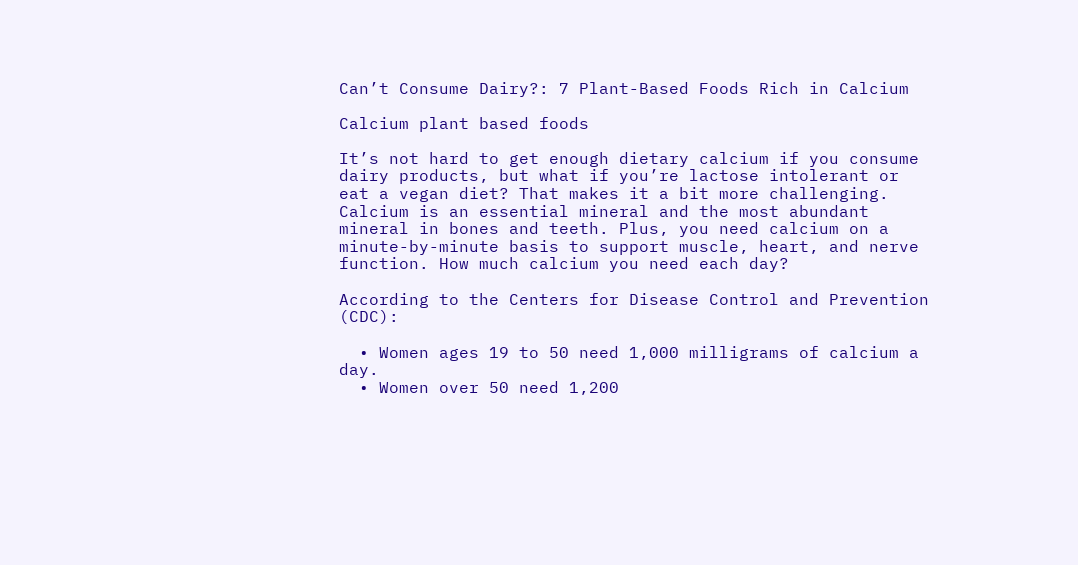Can’t Consume Dairy?: 7 Plant-Based Foods Rich in Calcium

Calcium plant based foods

It’s not hard to get enough dietary calcium if you consume dairy products, but what if you’re lactose intolerant or eat a vegan diet? That makes it a bit more challenging. Calcium is an essential mineral and the most abundant mineral in bones and teeth. Plus, you need calcium on a minute-by-minute basis to support muscle, heart, and nerve function. How much calcium you need each day?

According to the Centers for Disease Control and Prevention (CDC):

  • Women ages 19 to 50 need 1,000 milligrams of calcium a day.
  • Women over 50 need 1,200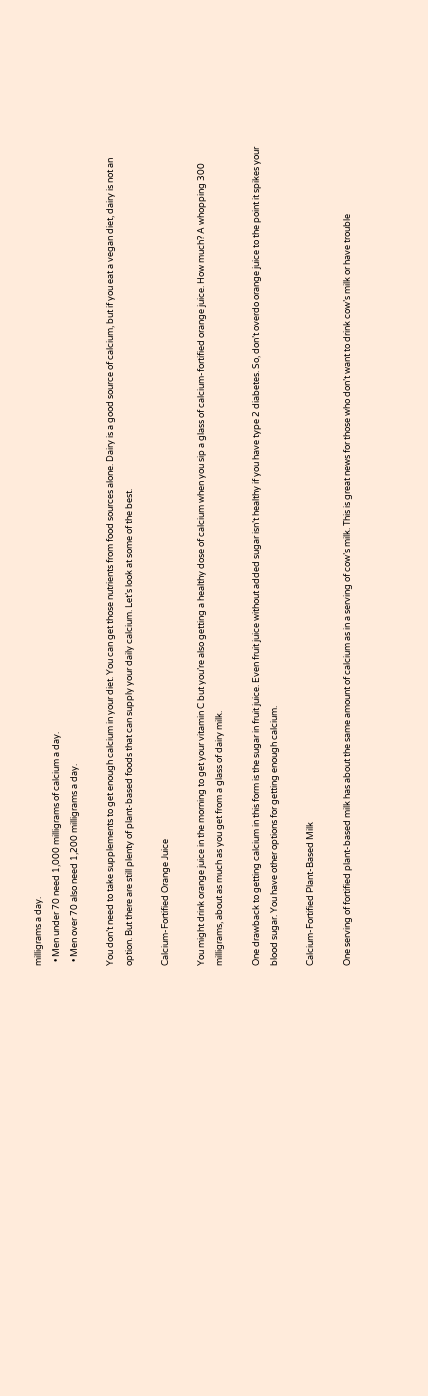milligrams a day.
  • Men under 70 need 1,000 milligrams of calcium a day.
  • Men over 70 also need 1,200 milligrams a day.

You don’t need to take supplements to get enough calcium in your diet. You can get those nutrients from food sources alone. Dairy is a good source of calcium, but if you eat a vegan diet, dairy is not an option. But there are still plenty of plant-based foods that can supply your daily calcium. Let’s look at some of the best.

Calcium-Fortified Orange Juice

You might drink orange juice in the morning to get your vitamin C but you’re also getting a healthy dose of calcium when you sip a glass of calcium-fortified orange juice. How much? A whopping 300 milligrams, about as much as you get from a glass of dairy milk.

One drawback to getting calcium in this form is the sugar in fruit juice. Even fruit juice without added sugar isn’t healthy if you have type 2 diabetes. So, don’t overdo orange juice to the point it spikes your blood sugar. You have other options for getting enough calcium.

Calcium-Fortified Plant-Based Milk

One serving of fortified plant-based milk has about the same amount of calcium as in a serving of cow’s milk. This is great news for those who don’t want to drink cow’s milk or have trouble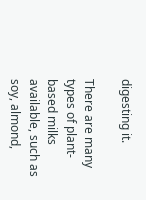digesting it.

There are many types of plant-based milks available, such as soy, almond,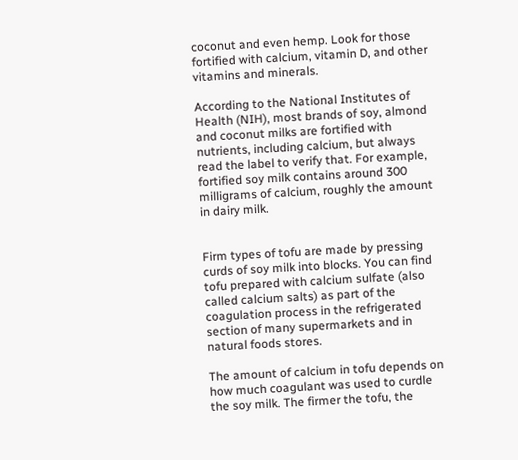coconut and even hemp. Look for those fortified with calcium, vitamin D, and other vitamins and minerals.

According to the National Institutes of Health (NIH), most brands of soy, almond and coconut milks are fortified with nutrients, including calcium, but always read the label to verify that. For example, fortified soy milk contains around 300 milligrams of calcium, roughly the amount in dairy milk.


Firm types of tofu are made by pressing curds of soy milk into blocks. You can find tofu prepared with calcium sulfate (also called calcium salts) as part of the coagulation process in the refrigerated section of many supermarkets and in natural foods stores.

The amount of calcium in tofu depends on how much coagulant was used to curdle the soy milk. The firmer the tofu, the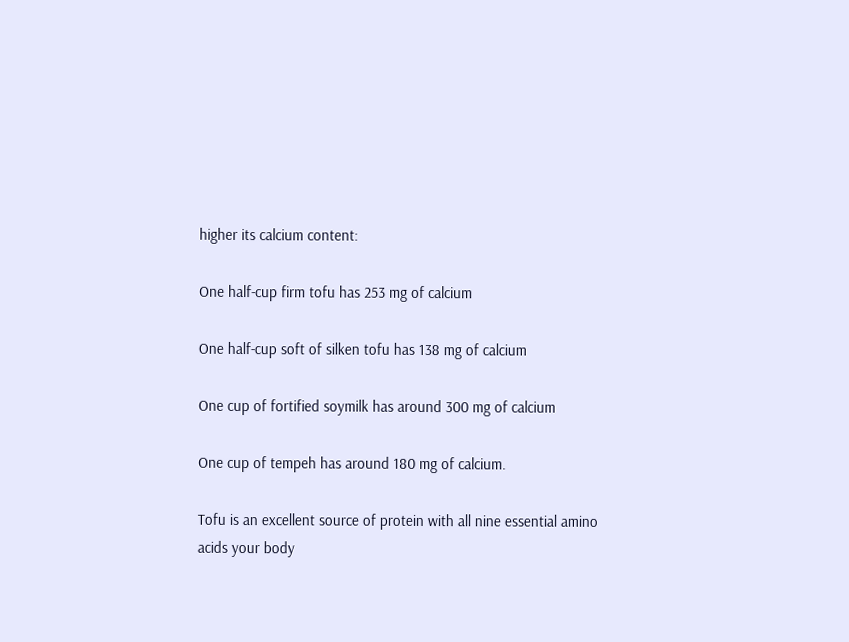higher its calcium content:

One half-cup firm tofu has 253 mg of calcium

One half-cup soft of silken tofu has 138 mg of calcium

One cup of fortified soymilk has around 300 mg of calcium

One cup of tempeh has around 180 mg of calcium.

Tofu is an excellent source of protein with all nine essential amino acids your body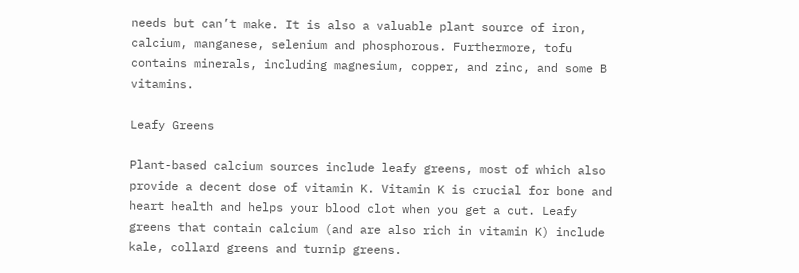needs but can’t make. It is also a valuable plant source of iron, calcium, manganese, selenium and phosphorous. Furthermore, tofu contains minerals, including magnesium, copper, and zinc, and some B vitamins.

Leafy Greens

Plant-based calcium sources include leafy greens, most of which also provide a decent dose of vitamin K. Vitamin K is crucial for bone and heart health and helps your blood clot when you get a cut. Leafy greens that contain calcium (and are also rich in vitamin K) include kale, collard greens and turnip greens.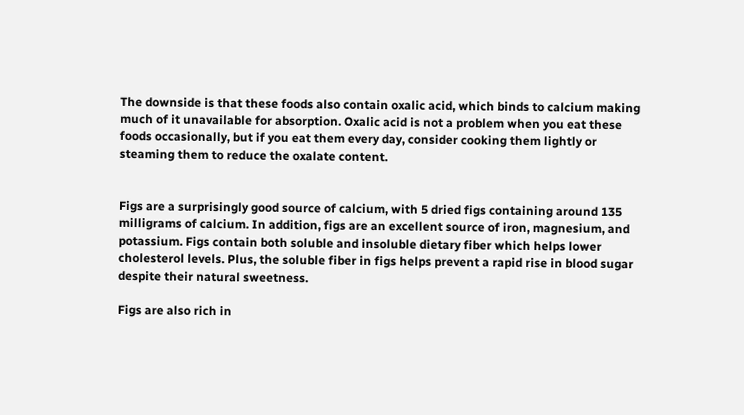The downside is that these foods also contain oxalic acid, which binds to calcium making much of it unavailable for absorption. Oxalic acid is not a problem when you eat these foods occasionally, but if you eat them every day, consider cooking them lightly or steaming them to reduce the oxalate content.


Figs are a surprisingly good source of calcium, with 5 dried figs containing around 135 milligrams of calcium. In addition, figs are an excellent source of iron, magnesium, and potassium. Figs contain both soluble and insoluble dietary fiber which helps lower cholesterol levels. Plus, the soluble fiber in figs helps prevent a rapid rise in blood sugar despite their natural sweetness.

Figs are also rich in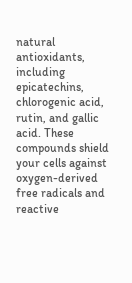natural antioxidants, including epicatechins, chlorogenic acid, rutin, and gallic acid. These compounds shield your cells against oxygen-derived free radicals and reactive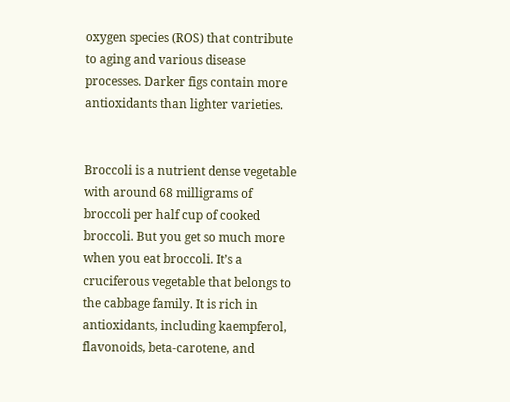oxygen species (ROS) that contribute to aging and various disease processes. Darker figs contain more antioxidants than lighter varieties.


Broccoli is a nutrient dense vegetable with around 68 milligrams of broccoli per half cup of cooked broccoli. But you get so much more when you eat broccoli. It’s a cruciferous vegetable that belongs to the cabbage family. It is rich in antioxidants, including kaempferol, flavonoids, beta-carotene, and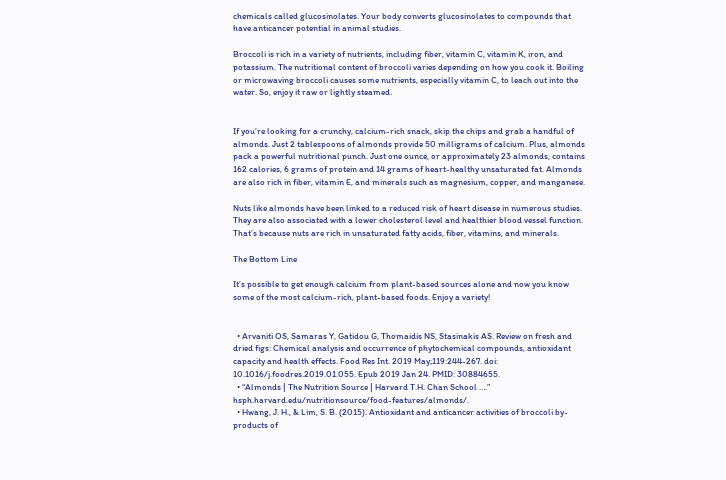chemicals called glucosinolates. Your body converts glucosinolates to compounds that have anticancer potential in animal studies.

Broccoli is rich in a variety of nutrients, including fiber, vitamin C, vitamin K, iron, and potassium. The nutritional content of broccoli varies depending on how you cook it. Boiling or microwaving broccoli causes some nutrients, especially vitamin C, to leach out into the water. So, enjoy it raw or lightly steamed.


If you’re looking for a crunchy, calcium-rich snack, skip the chips and grab a handful of almonds. Just 2 tablespoons of almonds provide 50 milligrams of calcium. Plus, almonds pack a powerful nutritional punch. Just one ounce, or approximately 23 almonds, contains 162 calories, 6 grams of protein and 14 grams of heart-healthy unsaturated fat. Almonds are also rich in fiber, vitamin E, and minerals such as magnesium, copper, and manganese.

Nuts like almonds have been linked to a reduced risk of heart disease in numerous studies. They are also associated with a lower cholesterol level and healthier blood vessel function. That’s because nuts are rich in unsaturated fatty acids, fiber, vitamins, and minerals.

The Bottom Line

It’s possible to get enough calcium from plant-based sources alone and now you know some of the most calcium-rich, plant-based foods. Enjoy a variety!


  • Arvaniti OS, Samaras Y, Gatidou G, Thomaidis NS, Stasinakis AS. Review on fresh and dried figs: Chemical analysis and occurrence of phytochemical compounds, antioxidant capacity and health effects. Food Res Int. 2019 May;119:244-267. doi: 10.1016/j.foodres.2019.01.055. Epub 2019 Jan 24. PMID: 30884655.
  • “Almonds | The Nutrition Source | Harvard T.H. Chan School ….” hsph.harvard.edu/nutritionsource/food-features/almonds/.
  • Hwang, J. H., & Lim, S. B. (2015). Antioxidant and anticancer activities of broccoli by-products of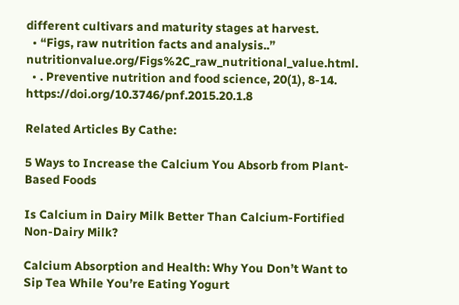different cultivars and maturity stages at harvest.
  • “Figs, raw nutrition facts and analysis..” nutritionvalue.org/Figs%2C_raw_nutritional_value.html.
  • . Preventive nutrition and food science, 20(1), 8-14. https://doi.org/10.3746/pnf.2015.20.1.8

Related Articles By Cathe:

5 Ways to Increase the Calcium You Absorb from Plant-Based Foods

Is Calcium in Dairy Milk Better Than Calcium-Fortified Non-Dairy Milk?

Calcium Absorption and Health: Why You Don’t Want to Sip Tea While You’re Eating Yogurt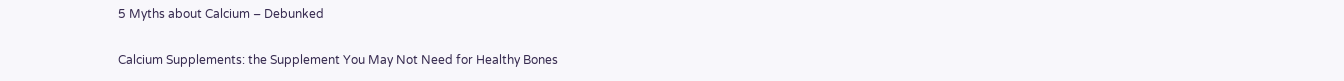5 Myths about Calcium – Debunked

Calcium Supplements: the Supplement You May Not Need for Healthy Bones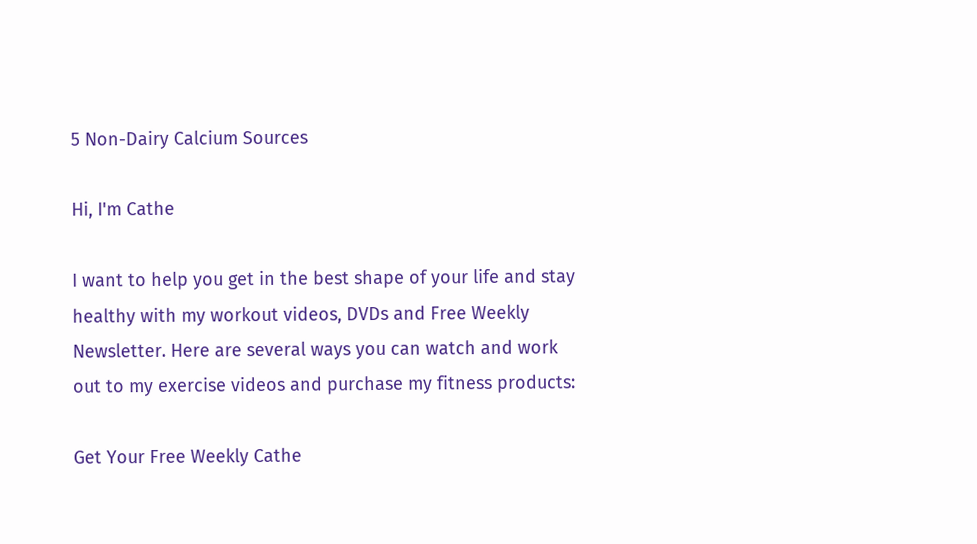5 Non-Dairy Calcium Sources

Hi, I'm Cathe

I want to help you get in the best shape of your life and stay healthy with my workout videos, DVDs and Free Weekly Newsletter. Here are several ways you can watch and work out to my exercise videos and purchase my fitness products:

Get Your Free Weekly Cathe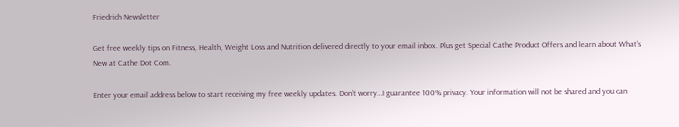Friedrich Newsletter

Get free weekly tips on Fitness, Health, Weight Loss and Nutrition delivered directly to your email inbox. Plus get Special Cathe Product Offers and learn about What’s New at Cathe Dot Com.

Enter your email address below to start receiving my free weekly updates. Don’t worry…I guarantee 100% privacy. Your information will not be shared and you can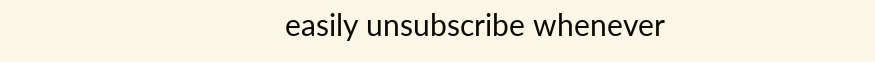easily unsubscribe whenever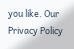you like. Our Privacy Policy